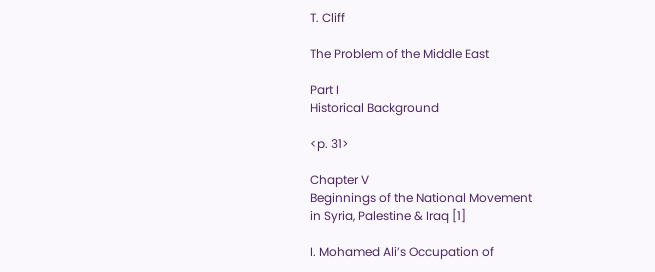T. Cliff

The Problem of the Middle East

Part I
Historical Background

<p. 31>

Chapter V
Beginnings of the National Movement
in Syria, Palestine & Iraq [1]

I. Mohamed Ali’s Occupation of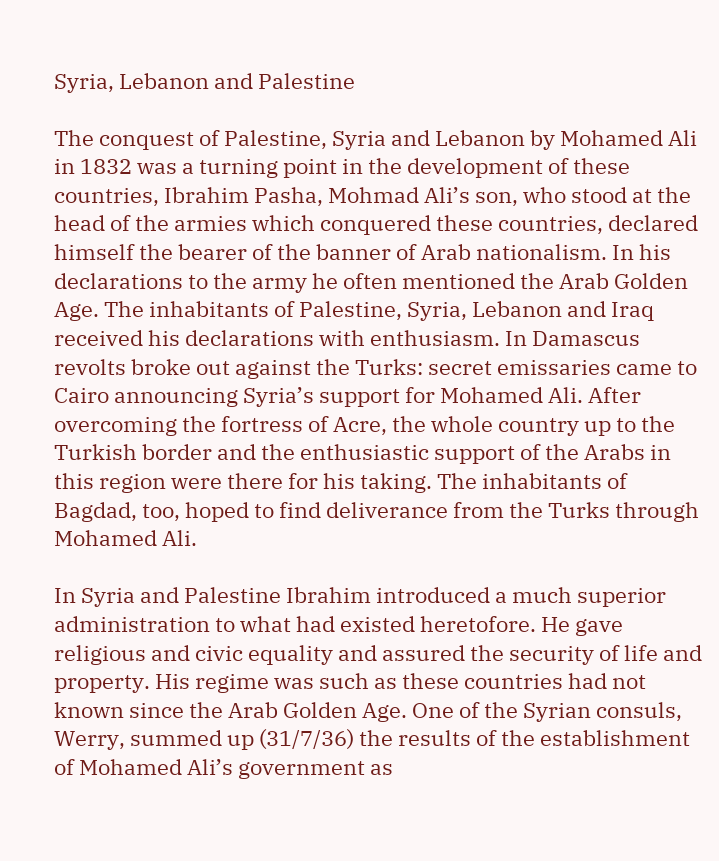Syria, Lebanon and Palestine

The conquest of Palestine, Syria and Lebanon by Mohamed Ali in 1832 was a turning point in the development of these countries, Ibrahim Pasha, Mohmad Ali’s son, who stood at the head of the armies which conquered these countries, declared himself the bearer of the banner of Arab nationalism. In his declarations to the army he often mentioned the Arab Golden Age. The inhabitants of Palestine, Syria, Lebanon and Iraq received his declarations with enthusiasm. In Damascus revolts broke out against the Turks: secret emissaries came to Cairo announcing Syria’s support for Mohamed Ali. After overcoming the fortress of Acre, the whole country up to the Turkish border and the enthusiastic support of the Arabs in this region were there for his taking. The inhabitants of Bagdad, too, hoped to find deliverance from the Turks through Mohamed Ali.

In Syria and Palestine Ibrahim introduced a much superior administration to what had existed heretofore. He gave religious and civic equality and assured the security of life and property. His regime was such as these countries had not known since the Arab Golden Age. One of the Syrian consuls, Werry, summed up (31/7/36) the results of the establishment of Mohamed Ali’s government as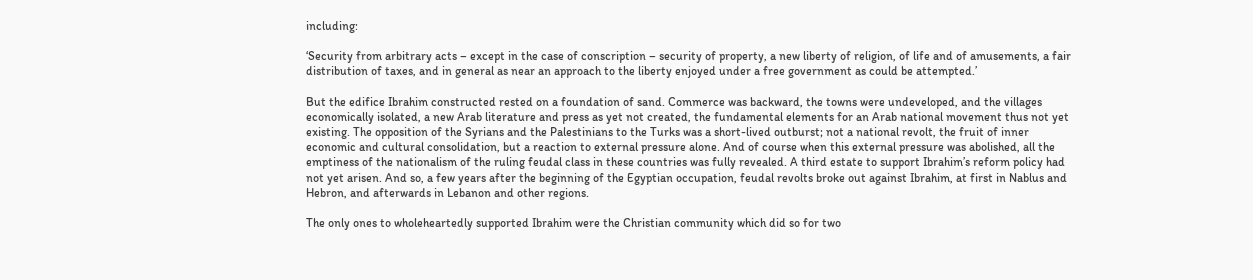including:

‘Security from arbitrary acts – except in the case of conscription – security of property, a new liberty of religion, of life and of amusements, a fair distribution of taxes, and in general as near an approach to the liberty enjoyed under a free government as could be attempted.’

But the edifice Ibrahim constructed rested on a foundation of sand. Commerce was backward, the towns were undeveloped, and the villages economically isolated, a new Arab literature and press as yet not created, the fundamental elements for an Arab national movement thus not yet existing. The opposition of the Syrians and the Palestinians to the Turks was a short-lived outburst; not a national revolt, the fruit of inner economic and cultural consolidation, but a reaction to external pressure alone. And of course when this external pressure was abolished, all the emptiness of the nationalism of the ruling feudal class in these countries was fully revealed. A third estate to support Ibrahim’s reform policy had not yet arisen. And so, a few years after the beginning of the Egyptian occupation, feudal revolts broke out against Ibrahim, at first in Nablus and Hebron, and afterwards in Lebanon and other regions.

The only ones to wholeheartedly supported Ibrahim were the Christian community which did so for two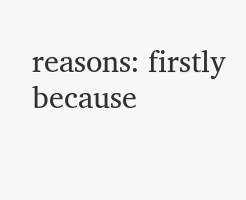reasons: firstly because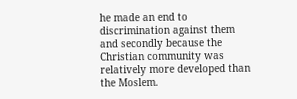he made an end to discrimination against them and secondly because the Christian community was relatively more developed than the Moslem.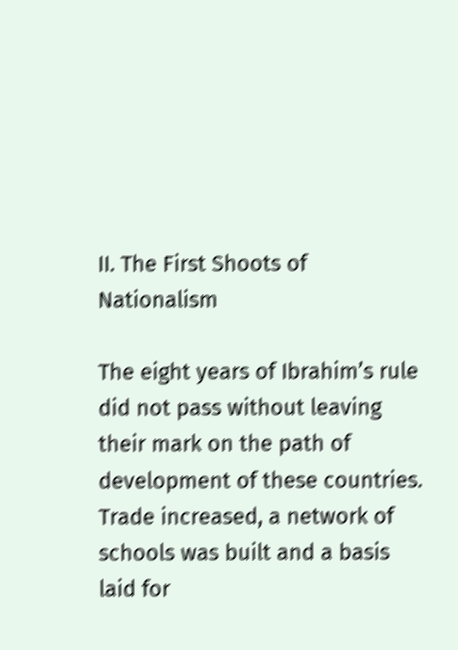II. The First Shoots of Nationalism

The eight years of Ibrahim’s rule did not pass without leaving their mark on the path of development of these countries. Trade increased, a network of schools was built and a basis laid for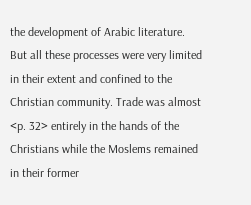the development of Arabic literature. But all these processes were very limited in their extent and confined to the Christian community. Trade was almost <p. 32> entirely in the hands of the Christians while the Moslems remained in their former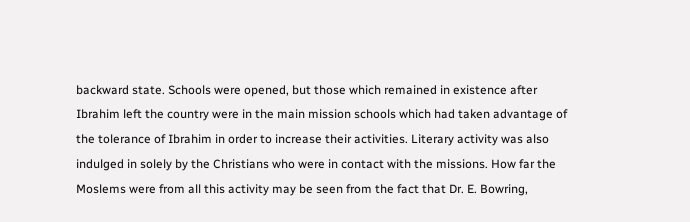backward state. Schools were opened, but those which remained in existence after Ibrahim left the country were in the main mission schools which had taken advantage of the tolerance of Ibrahim in order to increase their activities. Literary activity was also indulged in solely by the Christians who were in contact with the missions. How far the Moslems were from all this activity may be seen from the fact that Dr. E. Bowring,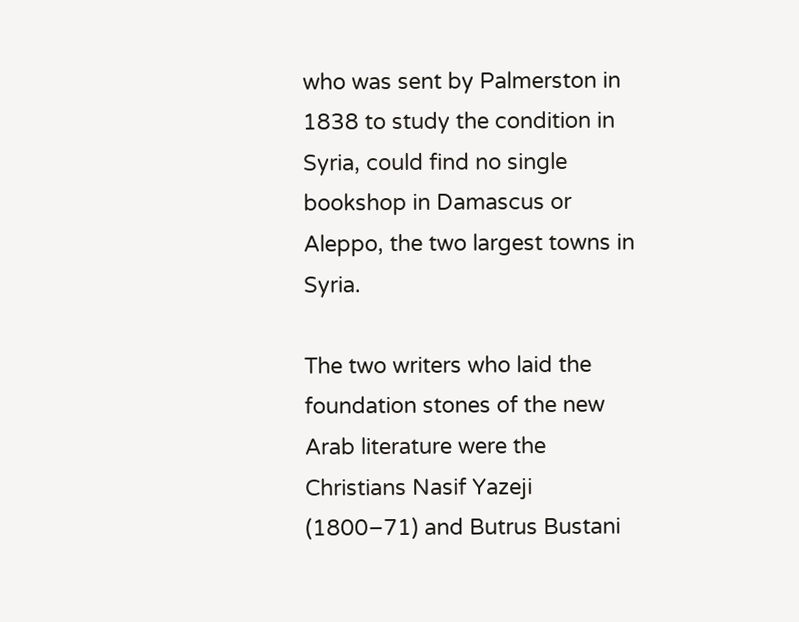who was sent by Palmerston in 1838 to study the condition in Syria, could find no single bookshop in Damascus or Aleppo, the two largest towns in Syria.

The two writers who laid the foundation stones of the new Arab literature were the Christians Nasif Yazeji (1800–71) and Butrus Bustani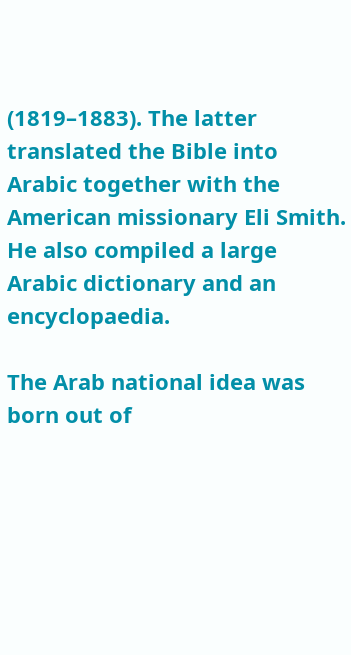(1819–1883). The latter translated the Bible into Arabic together with the American missionary Eli Smith. He also compiled a large Arabic dictionary and an encyclopaedia.

The Arab national idea was born out of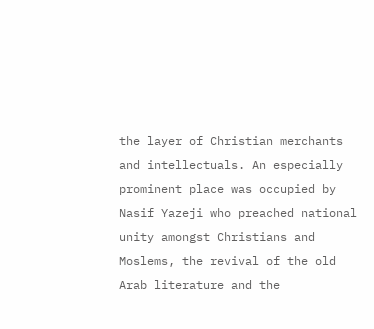the layer of Christian merchants and intellectuals. An especially prominent place was occupied by Nasif Yazeji who preached national unity amongst Christians and Moslems, the revival of the old Arab literature and the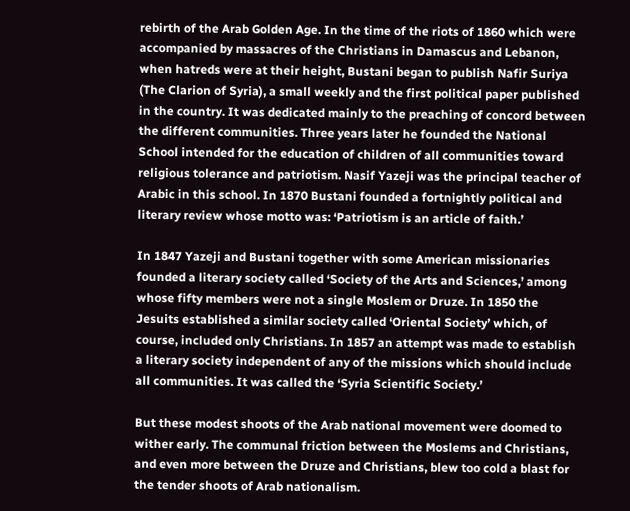rebirth of the Arab Golden Age. In the time of the riots of 1860 which were accompanied by massacres of the Christians in Damascus and Lebanon, when hatreds were at their height, Bustani began to publish Nafir Suriya (The Clarion of Syria), a small weekly and the first political paper published in the country. It was dedicated mainly to the preaching of concord between the different communities. Three years later he founded the National School intended for the education of children of all communities toward religious tolerance and patriotism. Nasif Yazeji was the principal teacher of Arabic in this school. In 1870 Bustani founded a fortnightly political and literary review whose motto was: ‘Patriotism is an article of faith.’

In 1847 Yazeji and Bustani together with some American missionaries founded a literary society called ‘Society of the Arts and Sciences,’ among whose fifty members were not a single Moslem or Druze. In 1850 the Jesuits established a similar society called ‘Oriental Society’ which, of course, included only Christians. In 1857 an attempt was made to establish a literary society independent of any of the missions which should include all communities. It was called the ‘Syria Scientific Society.’

But these modest shoots of the Arab national movement were doomed to wither early. The communal friction between the Moslems and Christians, and even more between the Druze and Christians, blew too cold a blast for the tender shoots of Arab nationalism.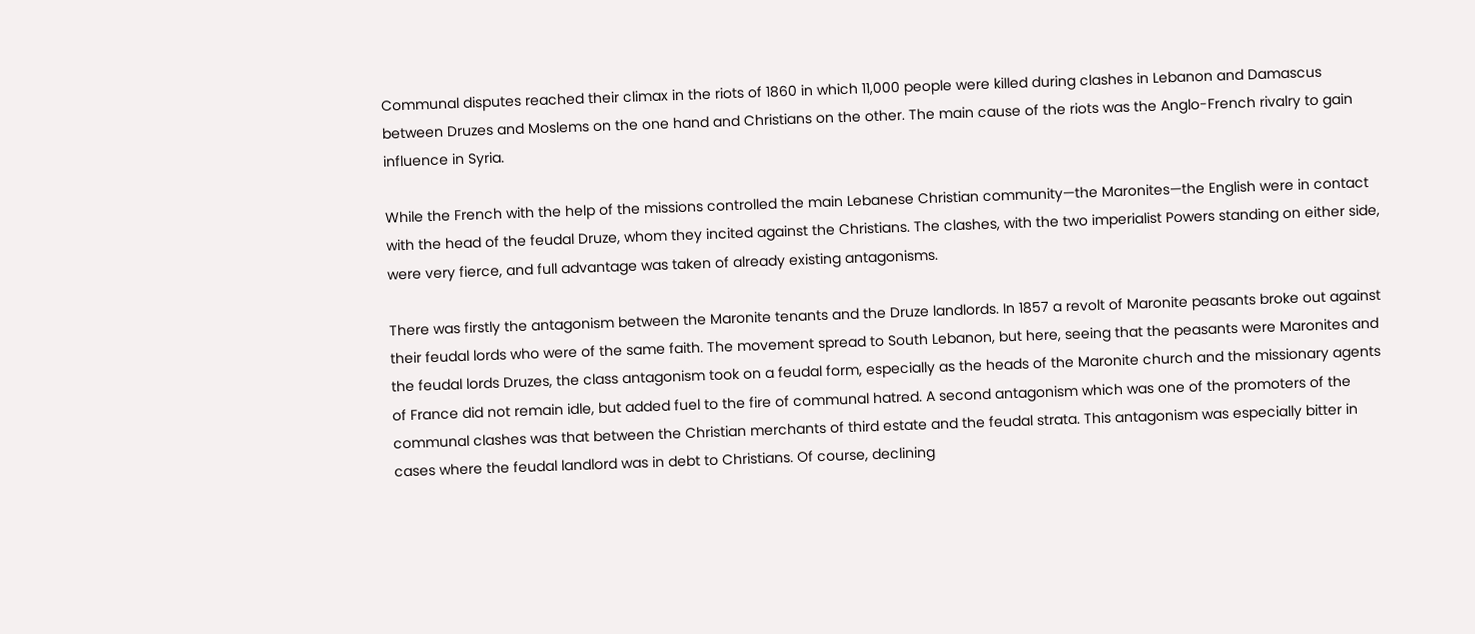Communal disputes reached their climax in the riots of 1860 in which 11,000 people were killed during clashes in Lebanon and Damascus between Druzes and Moslems on the one hand and Christians on the other. The main cause of the riots was the Anglo-French rivalry to gain influence in Syria.

While the French with the help of the missions controlled the main Lebanese Christian community—the Maronites—the English were in contact with the head of the feudal Druze, whom they incited against the Christians. The clashes, with the two imperialist Powers standing on either side, were very fierce, and full advantage was taken of already existing antagonisms.

There was firstly the antagonism between the Maronite tenants and the Druze landlords. In 1857 a revolt of Maronite peasants broke out against their feudal lords who were of the same faith. The movement spread to South Lebanon, but here, seeing that the peasants were Maronites and the feudal lords Druzes, the class antagonism took on a feudal form, especially as the heads of the Maronite church and the missionary agents of France did not remain idle, but added fuel to the fire of communal hatred. A second antagonism which was one of the promoters of the communal clashes was that between the Christian merchants of third estate and the feudal strata. This antagonism was especially bitter in cases where the feudal landlord was in debt to Christians. Of course, declining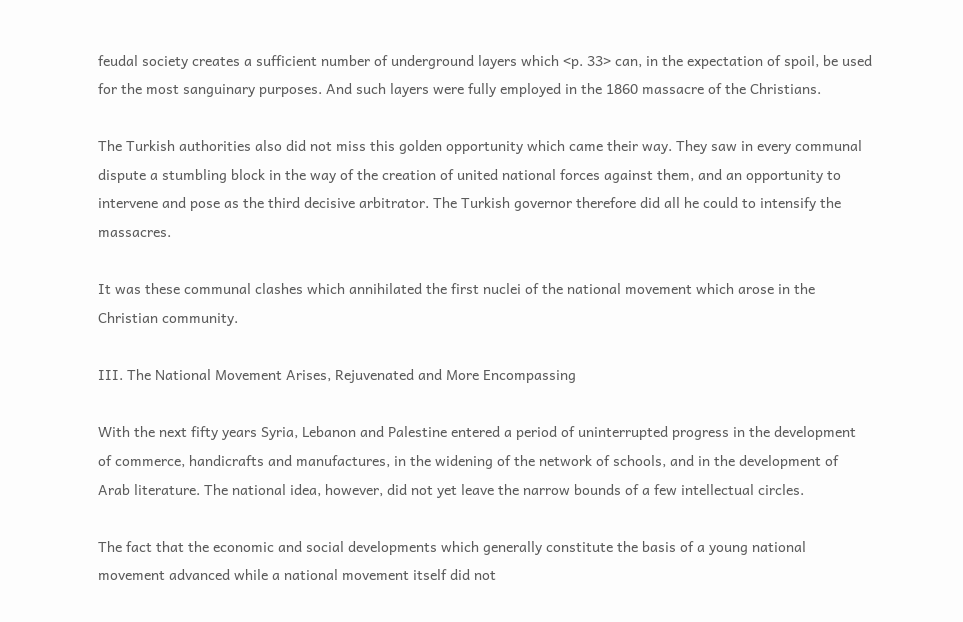feudal society creates a sufficient number of underground layers which <p. 33> can, in the expectation of spoil, be used for the most sanguinary purposes. And such layers were fully employed in the 1860 massacre of the Christians.

The Turkish authorities also did not miss this golden opportunity which came their way. They saw in every communal dispute a stumbling block in the way of the creation of united national forces against them, and an opportunity to intervene and pose as the third decisive arbitrator. The Turkish governor therefore did all he could to intensify the massacres.

It was these communal clashes which annihilated the first nuclei of the national movement which arose in the Christian community.

III. The National Movement Arises, Rejuvenated and More Encompassing

With the next fifty years Syria, Lebanon and Palestine entered a period of uninterrupted progress in the development of commerce, handicrafts and manufactures, in the widening of the network of schools, and in the development of Arab literature. The national idea, however, did not yet leave the narrow bounds of a few intellectual circles.

The fact that the economic and social developments which generally constitute the basis of a young national movement advanced while a national movement itself did not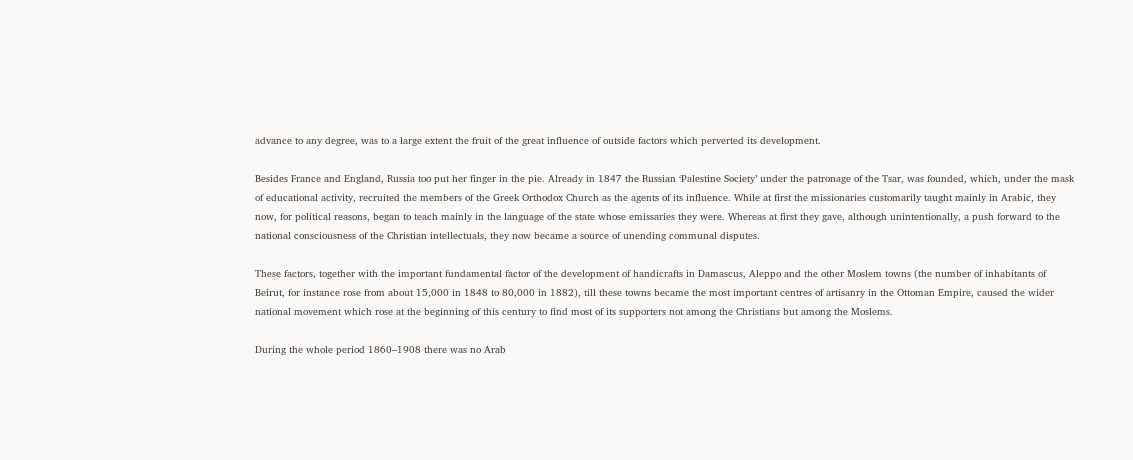advance to any degree, was to a large extent the fruit of the great influence of outside factors which perverted its development.

Besides France and England, Russia too put her finger in the pie. Already in 1847 the Russian ‘Palestine Society’ under the patronage of the Tsar, was founded, which, under the mask of educational activity, recruited the members of the Greek Orthodox Church as the agents of its influence. While at first the missionaries customarily taught mainly in Arabic, they now, for political reasons, began to teach mainly in the language of the state whose emissaries they were. Whereas at first they gave, although unintentionally, a push forward to the national consciousness of the Christian intellectuals, they now became a source of unending communal disputes.

These factors, together with the important fundamental factor of the development of handicrafts in Damascus, Aleppo and the other Moslem towns (the number of inhabitants of Beirut, for instance rose from about 15,000 in 1848 to 80,000 in 1882), till these towns became the most important centres of artisanry in the Ottoman Empire, caused the wider national movement which rose at the beginning of this century to find most of its supporters not among the Christians but among the Moslems.

During the whole period 1860–1908 there was no Arab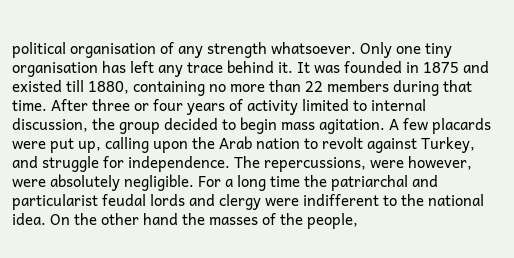political organisation of any strength whatsoever. Only one tiny organisation has left any trace behind it. It was founded in 1875 and existed till 1880, containing no more than 22 members during that time. After three or four years of activity limited to internal discussion, the group decided to begin mass agitation. A few placards were put up, calling upon the Arab nation to revolt against Turkey, and struggle for independence. The repercussions, were however, were absolutely negligible. For a long time the patriarchal and particularist feudal lords and clergy were indifferent to the national idea. On the other hand the masses of the people,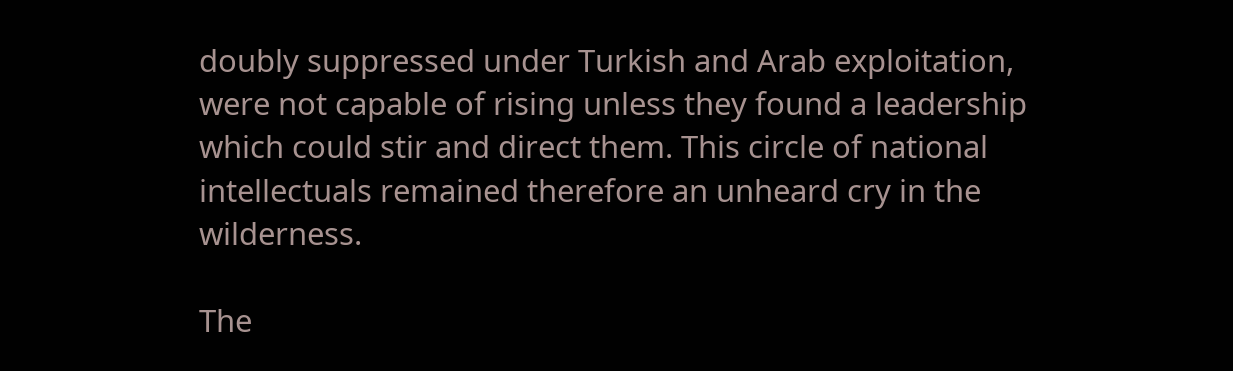doubly suppressed under Turkish and Arab exploitation, were not capable of rising unless they found a leadership which could stir and direct them. This circle of national intellectuals remained therefore an unheard cry in the wilderness.

The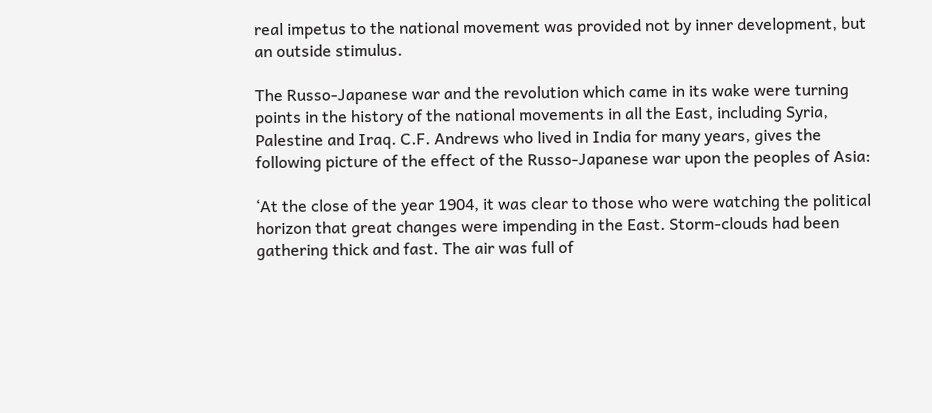real impetus to the national movement was provided not by inner development, but an outside stimulus.

The Russo-Japanese war and the revolution which came in its wake were turning points in the history of the national movements in all the East, including Syria, Palestine and Iraq. C.F. Andrews who lived in India for many years, gives the following picture of the effect of the Russo-Japanese war upon the peoples of Asia:

‘At the close of the year 1904, it was clear to those who were watching the political horizon that great changes were impending in the East. Storm-clouds had been gathering thick and fast. The air was full of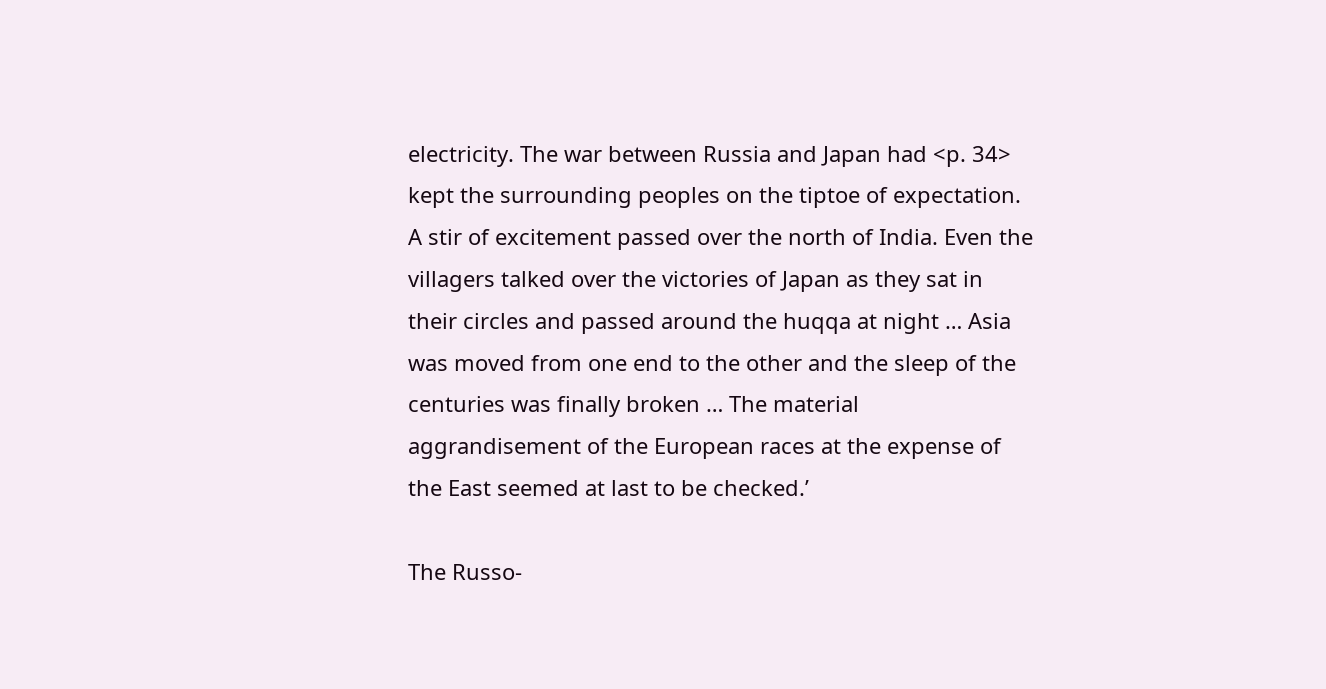electricity. The war between Russia and Japan had <p. 34> kept the surrounding peoples on the tiptoe of expectation. A stir of excitement passed over the north of India. Even the villagers talked over the victories of Japan as they sat in their circles and passed around the huqqa at night … Asia was moved from one end to the other and the sleep of the centuries was finally broken … The material aggrandisement of the European races at the expense of the East seemed at last to be checked.’

The Russo-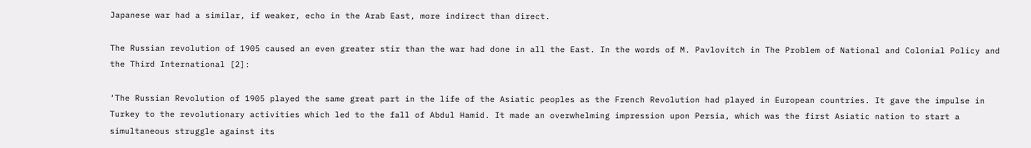Japanese war had a similar, if weaker, echo in the Arab East, more indirect than direct.

The Russian revolution of 1905 caused an even greater stir than the war had done in all the East. In the words of M. Pavlovitch in The Problem of National and Colonial Policy and the Third International [2]:

‘The Russian Revolution of 1905 played the same great part in the life of the Asiatic peoples as the French Revolution had played in European countries. It gave the impulse in Turkey to the revolutionary activities which led to the fall of Abdul Hamid. It made an overwhelming impression upon Persia, which was the first Asiatic nation to start a simultaneous struggle against its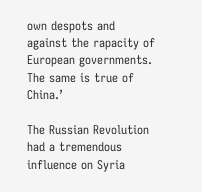own despots and against the rapacity of European governments. The same is true of China.’

The Russian Revolution had a tremendous influence on Syria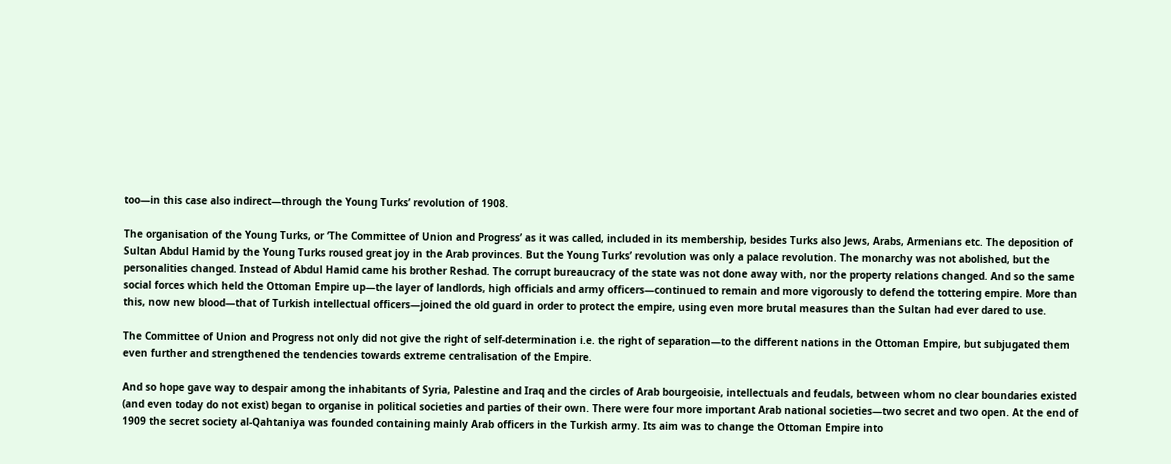too—in this case also indirect—through the Young Turks’ revolution of 1908.

The organisation of the Young Turks, or ‘The Committee of Union and Progress’ as it was called, included in its membership, besides Turks also Jews, Arabs, Armenians etc. The deposition of Sultan Abdul Hamid by the Young Turks roused great joy in the Arab provinces. But the Young Turks’ revolution was only a palace revolution. The monarchy was not abolished, but the personalities changed. Instead of Abdul Hamid came his brother Reshad. The corrupt bureaucracy of the state was not done away with, nor the property relations changed. And so the same social forces which held the Ottoman Empire up—the layer of landlords, high officials and army officers—continued to remain and more vigorously to defend the tottering empire. More than this, now new blood—that of Turkish intellectual officers—joined the old guard in order to protect the empire, using even more brutal measures than the Sultan had ever dared to use.

The Committee of Union and Progress not only did not give the right of self-determination i.e. the right of separation—to the different nations in the Ottoman Empire, but subjugated them even further and strengthened the tendencies towards extreme centralisation of the Empire.

And so hope gave way to despair among the inhabitants of Syria, Palestine and Iraq and the circles of Arab bourgeoisie, intellectuals and feudals, between whom no clear boundaries existed (and even today do not exist) began to organise in political societies and parties of their own. There were four more important Arab national societies—two secret and two open. At the end of 1909 the secret society al-Qahtaniya was founded containing mainly Arab officers in the Turkish army. Its aim was to change the Ottoman Empire into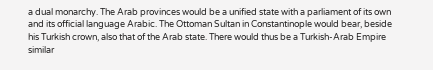a dual monarchy. The Arab provinces would be a unified state with a parliament of its own and its official language Arabic. The Ottoman Sultan in Constantinople would bear, beside his Turkish crown, also that of the Arab state. There would thus be a Turkish-Arab Empire similar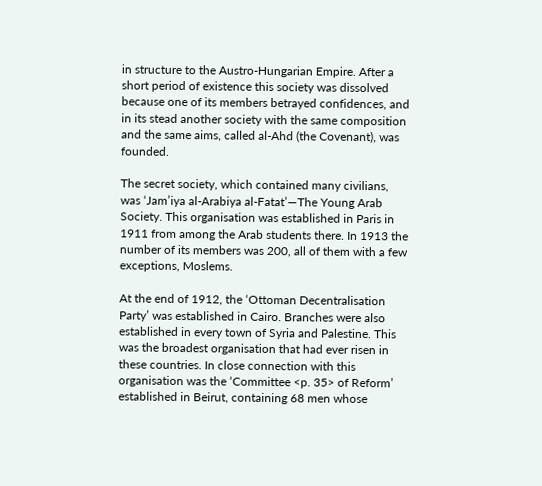in structure to the Austro-Hungarian Empire. After a short period of existence this society was dissolved because one of its members betrayed confidences, and in its stead another society with the same composition and the same aims, called al-Ahd (the Covenant), was founded.

The secret society, which contained many civilians, was ‘Jam’iya al-Arabiya al-Fatat’—The Young Arab Society. This organisation was established in Paris in 1911 from among the Arab students there. In 1913 the number of its members was 200, all of them with a few exceptions, Moslems.

At the end of 1912, the ‘Ottoman Decentralisation Party’ was established in Cairo. Branches were also established in every town of Syria and Palestine. This was the broadest organisation that had ever risen in these countries. In close connection with this organisation was the ‘Committee <p. 35> of Reform’ established in Beirut, containing 68 men whose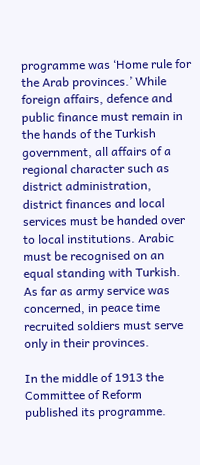programme was ‘Home rule for the Arab provinces.’ While foreign affairs, defence and public finance must remain in the hands of the Turkish government, all affairs of a regional character such as district administration, district finances and local services must be handed over to local institutions. Arabic must be recognised on an equal standing with Turkish. As far as army service was concerned, in peace time recruited soldiers must serve only in their provinces.

In the middle of 1913 the Committee of Reform published its programme.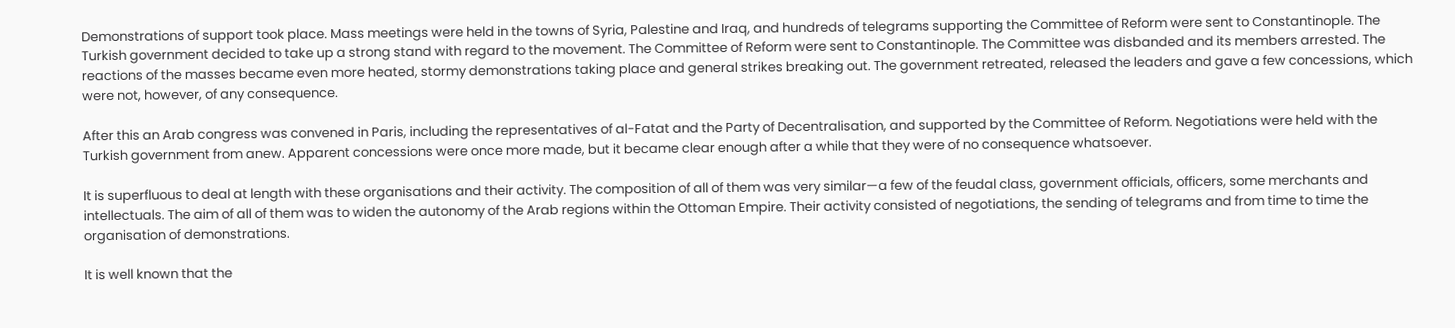Demonstrations of support took place. Mass meetings were held in the towns of Syria, Palestine and Iraq, and hundreds of telegrams supporting the Committee of Reform were sent to Constantinople. The Turkish government decided to take up a strong stand with regard to the movement. The Committee of Reform were sent to Constantinople. The Committee was disbanded and its members arrested. The reactions of the masses became even more heated, stormy demonstrations taking place and general strikes breaking out. The government retreated, released the leaders and gave a few concessions, which were not, however, of any consequence.

After this an Arab congress was convened in Paris, including the representatives of al-Fatat and the Party of Decentralisation, and supported by the Committee of Reform. Negotiations were held with the Turkish government from anew. Apparent concessions were once more made, but it became clear enough after a while that they were of no consequence whatsoever.

It is superfluous to deal at length with these organisations and their activity. The composition of all of them was very similar—a few of the feudal class, government officials, officers, some merchants and intellectuals. The aim of all of them was to widen the autonomy of the Arab regions within the Ottoman Empire. Their activity consisted of negotiations, the sending of telegrams and from time to time the organisation of demonstrations.

It is well known that the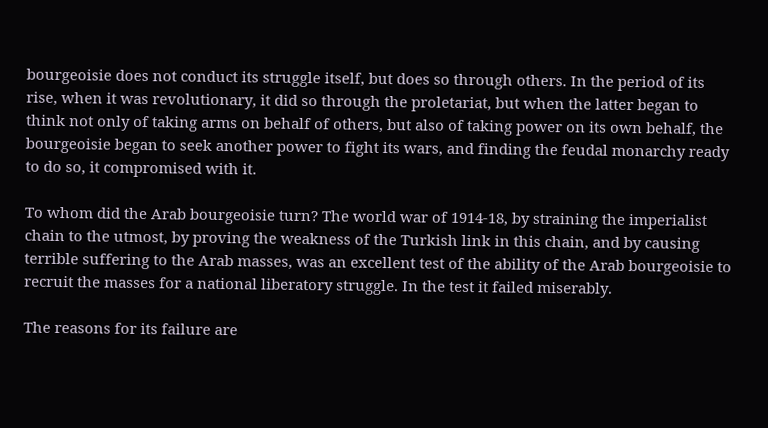bourgeoisie does not conduct its struggle itself, but does so through others. In the period of its rise, when it was revolutionary, it did so through the proletariat, but when the latter began to think not only of taking arms on behalf of others, but also of taking power on its own behalf, the bourgeoisie began to seek another power to fight its wars, and finding the feudal monarchy ready to do so, it compromised with it.

To whom did the Arab bourgeoisie turn? The world war of 1914-18, by straining the imperialist chain to the utmost, by proving the weakness of the Turkish link in this chain, and by causing terrible suffering to the Arab masses, was an excellent test of the ability of the Arab bourgeoisie to recruit the masses for a national liberatory struggle. In the test it failed miserably.

The reasons for its failure are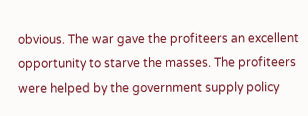obvious. The war gave the profiteers an excellent opportunity to starve the masses. The profiteers were helped by the government supply policy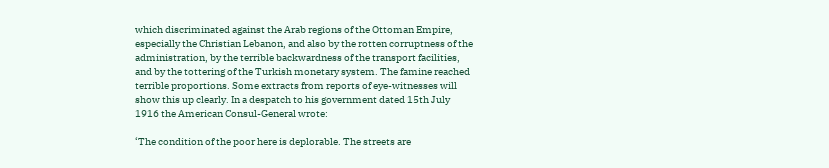which discriminated against the Arab regions of the Ottoman Empire, especially the Christian Lebanon, and also by the rotten corruptness of the administration, by the terrible backwardness of the transport facilities, and by the tottering of the Turkish monetary system. The famine reached terrible proportions. Some extracts from reports of eye-witnesses will show this up clearly. In a despatch to his government dated 15th July 1916 the American Consul-General wrote:

‘The condition of the poor here is deplorable. The streets are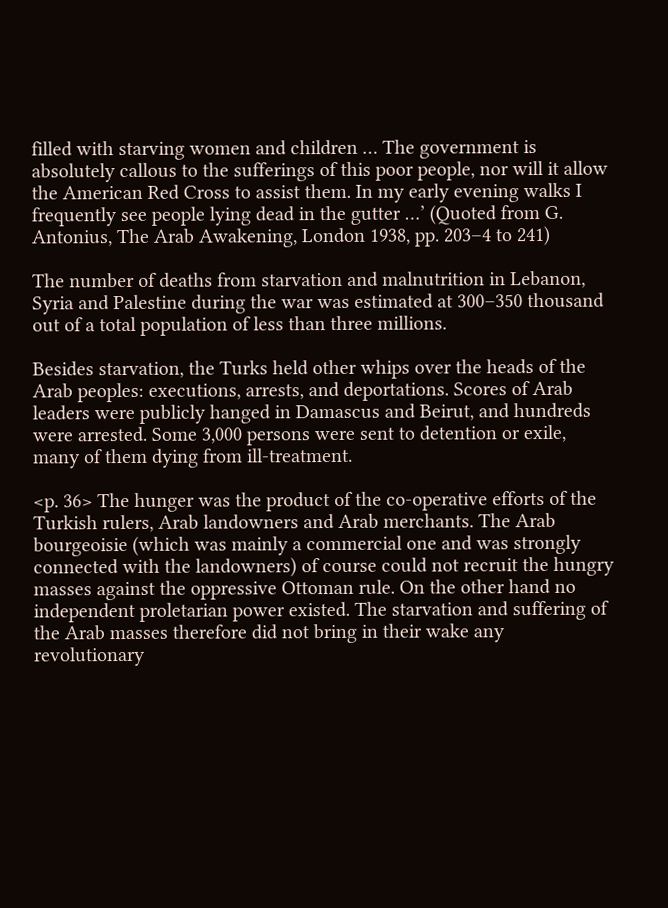filled with starving women and children … The government is absolutely callous to the sufferings of this poor people, nor will it allow the American Red Cross to assist them. In my early evening walks I frequently see people lying dead in the gutter …’ (Quoted from G. Antonius, The Arab Awakening, London 1938, pp. 203–4 to 241)

The number of deaths from starvation and malnutrition in Lebanon, Syria and Palestine during the war was estimated at 300–350 thousand out of a total population of less than three millions.

Besides starvation, the Turks held other whips over the heads of the Arab peoples: executions, arrests, and deportations. Scores of Arab leaders were publicly hanged in Damascus and Beirut, and hundreds were arrested. Some 3,000 persons were sent to detention or exile, many of them dying from ill-treatment.

<p. 36> The hunger was the product of the co-operative efforts of the Turkish rulers, Arab landowners and Arab merchants. The Arab bourgeoisie (which was mainly a commercial one and was strongly connected with the landowners) of course could not recruit the hungry masses against the oppressive Ottoman rule. On the other hand no independent proletarian power existed. The starvation and suffering of the Arab masses therefore did not bring in their wake any revolutionary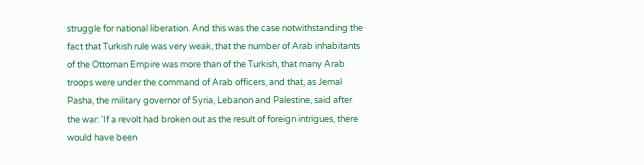struggle for national liberation. And this was the case notwithstanding the fact that Turkish rule was very weak, that the number of Arab inhabitants of the Ottoman Empire was more than of the Turkish, that many Arab troops were under the command of Arab officers, and that, as Jemal Pasha, the military governor of Syria, Lebanon and Palestine, said after the war: ‘If a revolt had broken out as the result of foreign intrigues, there would have been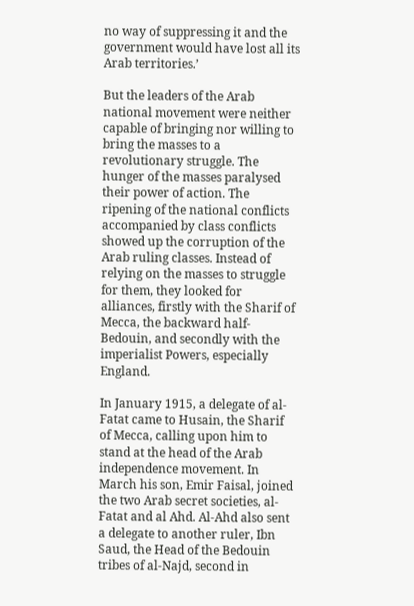no way of suppressing it and the government would have lost all its Arab territories.’

But the leaders of the Arab national movement were neither capable of bringing nor willing to bring the masses to a revolutionary struggle. The hunger of the masses paralysed their power of action. The ripening of the national conflicts accompanied by class conflicts showed up the corruption of the Arab ruling classes. Instead of relying on the masses to struggle for them, they looked for alliances, firstly with the Sharif of Mecca, the backward half-Bedouin, and secondly with the imperialist Powers, especially England.

In January 1915, a delegate of al-Fatat came to Husain, the Sharif of Mecca, calling upon him to stand at the head of the Arab independence movement. In March his son, Emir Faisal, joined the two Arab secret societies, al-Fatat and al Ahd. Al-Ahd also sent a delegate to another ruler, Ibn Saud, the Head of the Bedouin tribes of al-Najd, second in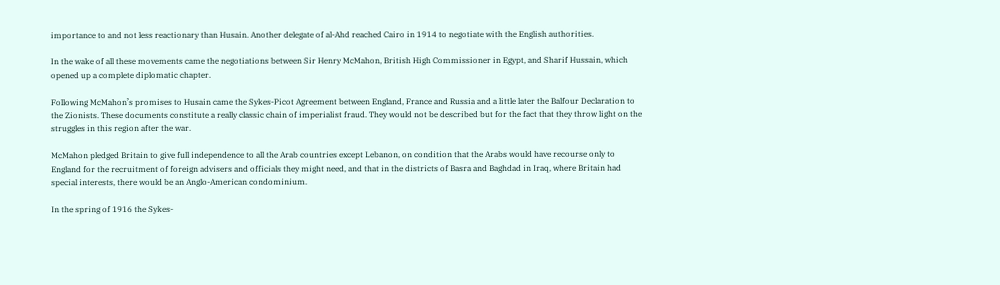importance to and not less reactionary than Husain. Another delegate of al-Ahd reached Cairo in 1914 to negotiate with the English authorities.

In the wake of all these movements came the negotiations between Sir Henry McMahon, British High Commissioner in Egypt, and Sharif Hussain, which opened up a complete diplomatic chapter.

Following McMahon’s promises to Husain came the Sykes-Picot Agreement between England, France and Russia and a little later the Balfour Declaration to the Zionists. These documents constitute a really classic chain of imperialist fraud. They would not be described but for the fact that they throw light on the struggles in this region after the war.

McMahon pledged Britain to give full independence to all the Arab countries except Lebanon, on condition that the Arabs would have recourse only to England for the recruitment of foreign advisers and officials they might need, and that in the districts of Basra and Baghdad in Iraq, where Britain had special interests, there would be an Anglo-American condominium.

In the spring of 1916 the Sykes-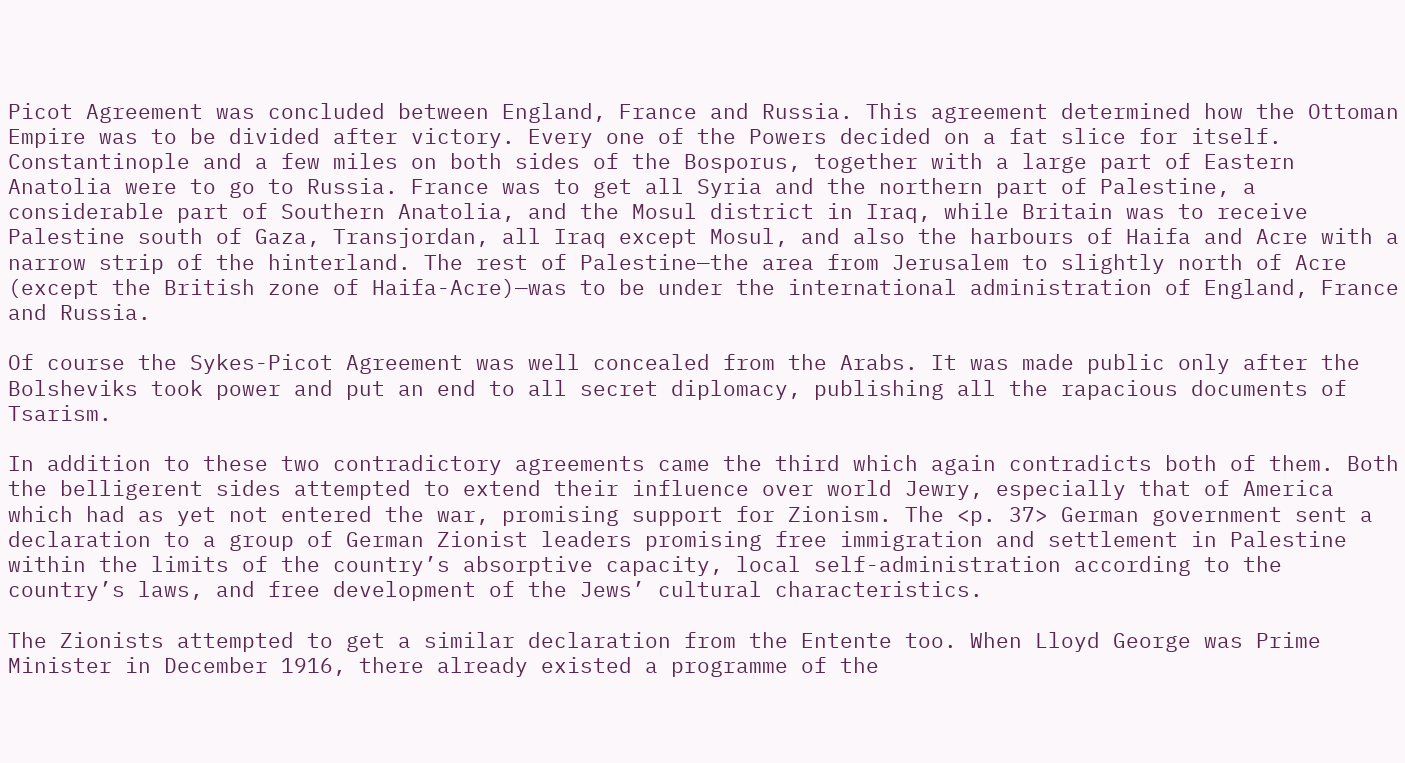Picot Agreement was concluded between England, France and Russia. This agreement determined how the Ottoman Empire was to be divided after victory. Every one of the Powers decided on a fat slice for itself. Constantinople and a few miles on both sides of the Bosporus, together with a large part of Eastern Anatolia were to go to Russia. France was to get all Syria and the northern part of Palestine, a considerable part of Southern Anatolia, and the Mosul district in Iraq, while Britain was to receive Palestine south of Gaza, Transjordan, all Iraq except Mosul, and also the harbours of Haifa and Acre with a narrow strip of the hinterland. The rest of Palestine—the area from Jerusalem to slightly north of Acre (except the British zone of Haifa-Acre)—was to be under the international administration of England, France and Russia.

Of course the Sykes-Picot Agreement was well concealed from the Arabs. It was made public only after the Bolsheviks took power and put an end to all secret diplomacy, publishing all the rapacious documents of Tsarism.

In addition to these two contradictory agreements came the third which again contradicts both of them. Both the belligerent sides attempted to extend their influence over world Jewry, especially that of America which had as yet not entered the war, promising support for Zionism. The <p. 37> German government sent a declaration to a group of German Zionist leaders promising free immigration and settlement in Palestine within the limits of the country’s absorptive capacity, local self-administration according to the country’s laws, and free development of the Jews’ cultural characteristics.

The Zionists attempted to get a similar declaration from the Entente too. When Lloyd George was Prime Minister in December 1916, there already existed a programme of the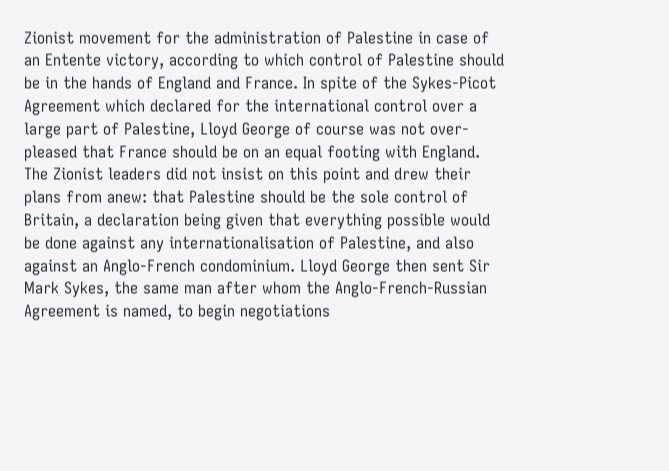Zionist movement for the administration of Palestine in case of an Entente victory, according to which control of Palestine should be in the hands of England and France. In spite of the Sykes-Picot Agreement which declared for the international control over a large part of Palestine, Lloyd George of course was not over-pleased that France should be on an equal footing with England. The Zionist leaders did not insist on this point and drew their plans from anew: that Palestine should be the sole control of Britain, a declaration being given that everything possible would be done against any internationalisation of Palestine, and also against an Anglo-French condominium. Lloyd George then sent Sir Mark Sykes, the same man after whom the Anglo-French-Russian Agreement is named, to begin negotiations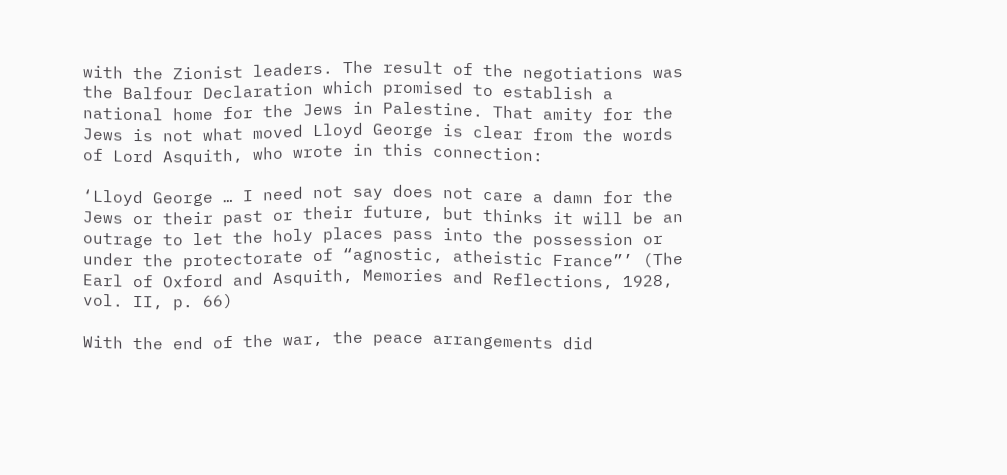with the Zionist leaders. The result of the negotiations was the Balfour Declaration which promised to establish a national home for the Jews in Palestine. That amity for the Jews is not what moved Lloyd George is clear from the words of Lord Asquith, who wrote in this connection:

‘Lloyd George … I need not say does not care a damn for the Jews or their past or their future, but thinks it will be an outrage to let the holy places pass into the possession or under the protectorate of “agnostic, atheistic France”’ (The Earl of Oxford and Asquith, Memories and Reflections, 1928, vol. II, p. 66)

With the end of the war, the peace arrangements did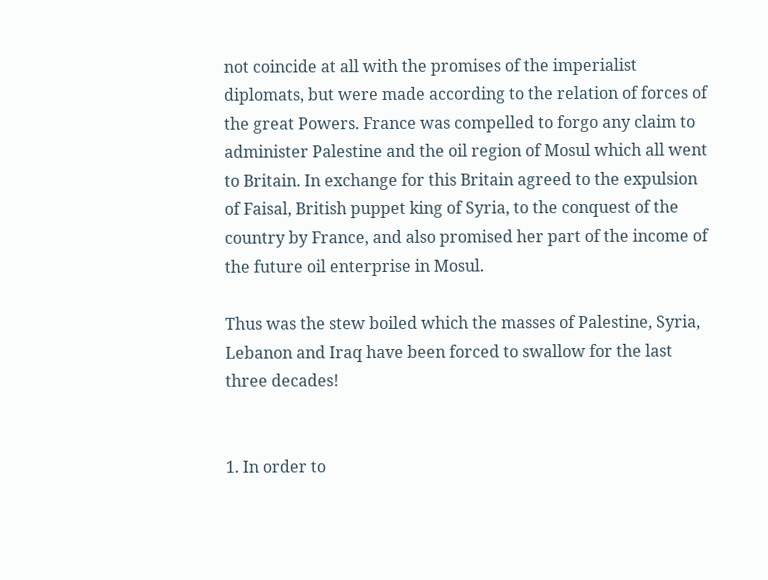not coincide at all with the promises of the imperialist diplomats, but were made according to the relation of forces of the great Powers. France was compelled to forgo any claim to administer Palestine and the oil region of Mosul which all went to Britain. In exchange for this Britain agreed to the expulsion of Faisal, British puppet king of Syria, to the conquest of the country by France, and also promised her part of the income of the future oil enterprise in Mosul.

Thus was the stew boiled which the masses of Palestine, Syria, Lebanon and Iraq have been forced to swallow for the last three decades!


1. In order to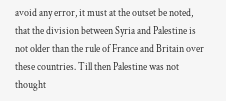avoid any error, it must at the outset be noted, that the division between Syria and Palestine is not older than the rule of France and Britain over these countries. Till then Palestine was not thought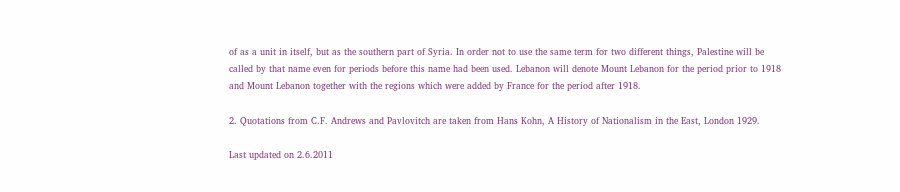of as a unit in itself, but as the southern part of Syria. In order not to use the same term for two different things, Palestine will be called by that name even for periods before this name had been used. Lebanon will denote Mount Lebanon for the period prior to 1918 and Mount Lebanon together with the regions which were added by France for the period after 1918.

2. Quotations from C.F. Andrews and Pavlovitch are taken from Hans Kohn, A History of Nationalism in the East, London 1929.

Last updated on 2.6.2011